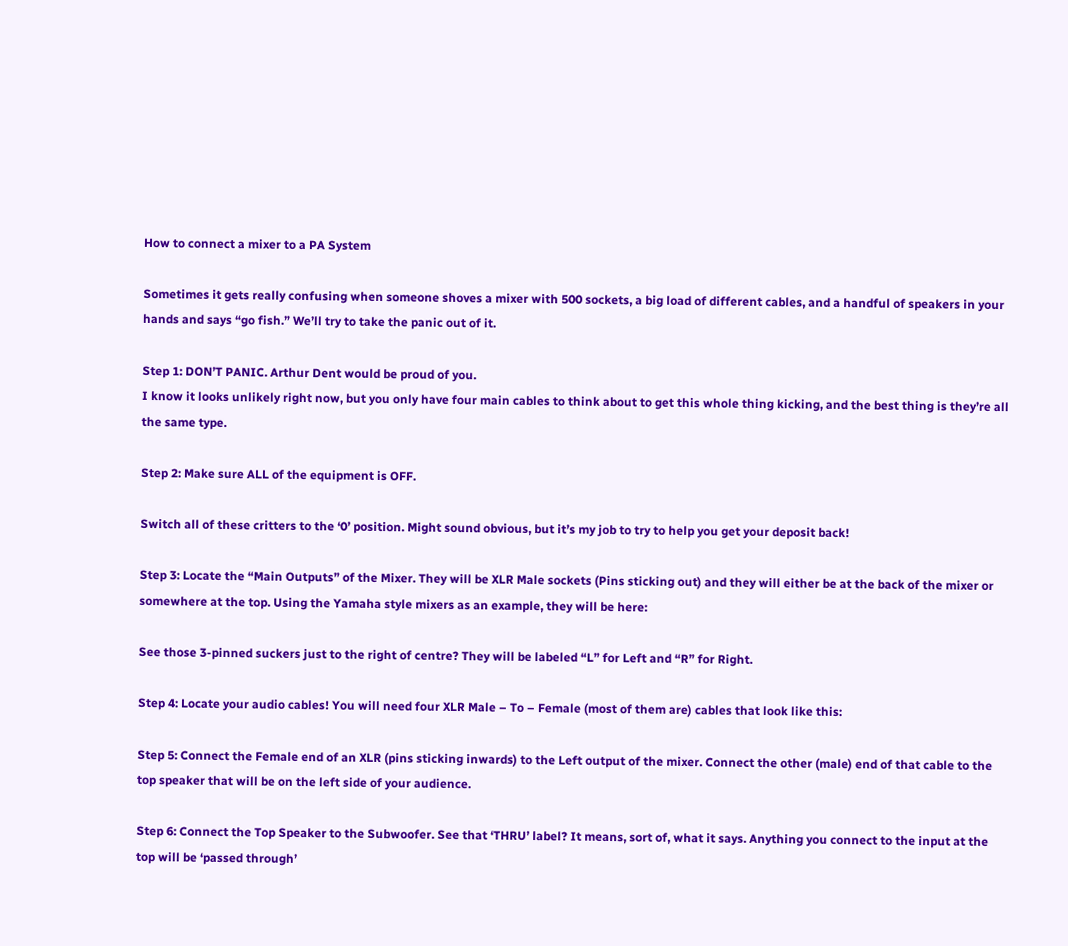How to connect a mixer to a PA System

Sometimes it gets really confusing when someone shoves a mixer with 500 sockets, a big load of different cables, and a handful of speakers in your hands and says “go fish.” We’ll try to take the panic out of it.

Step 1: DON’T PANIC. Arthur Dent would be proud of you.
I know it looks unlikely right now, but you only have four main cables to think about to get this whole thing kicking, and the best thing is they’re all the same type.

Step 2: Make sure ALL of the equipment is OFF.

Switch all of these critters to the ‘0’ position. Might sound obvious, but it’s my job to try to help you get your deposit back!

Step 3: Locate the “Main Outputs” of the Mixer. They will be XLR Male sockets (Pins sticking out) and they will either be at the back of the mixer or somewhere at the top. Using the Yamaha style mixers as an example, they will be here:

See those 3-pinned suckers just to the right of centre? They will be labeled “L” for Left and “R” for Right.

Step 4: Locate your audio cables! You will need four XLR Male – To – Female (most of them are) cables that look like this:

Step 5: Connect the Female end of an XLR (pins sticking inwards) to the Left output of the mixer. Connect the other (male) end of that cable to the top speaker that will be on the left side of your audience.

Step 6: Connect the Top Speaker to the Subwoofer. See that ‘THRU’ label? It means, sort of, what it says. Anything you connect to the input at the top will be ‘passed through’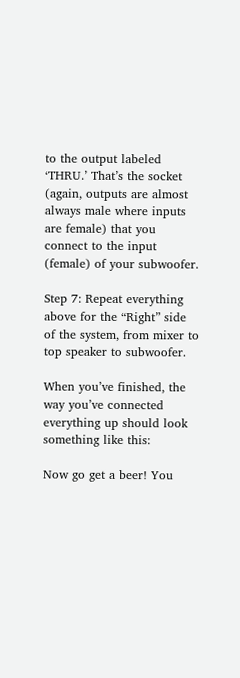to the output labeled ‘THRU.’ That’s the socket (again, outputs are almost always male where inputs are female) that you connect to the input (female) of your subwoofer.

Step 7: Repeat everything above for the “Right” side of the system, from mixer to top speaker to subwoofer.

When you’ve finished, the way you’ve connected everything up should look something like this:

Now go get a beer! You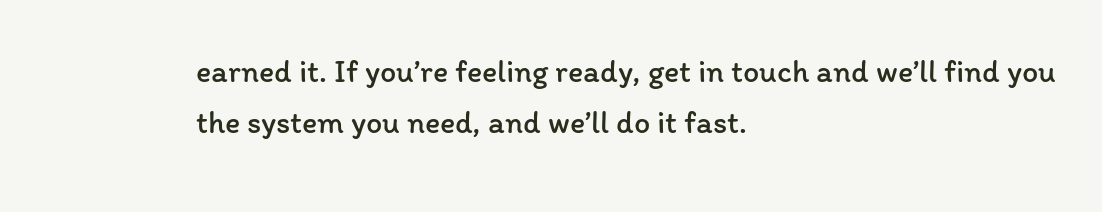earned it. If you’re feeling ready, get in touch and we’ll find you the system you need, and we’ll do it fast.